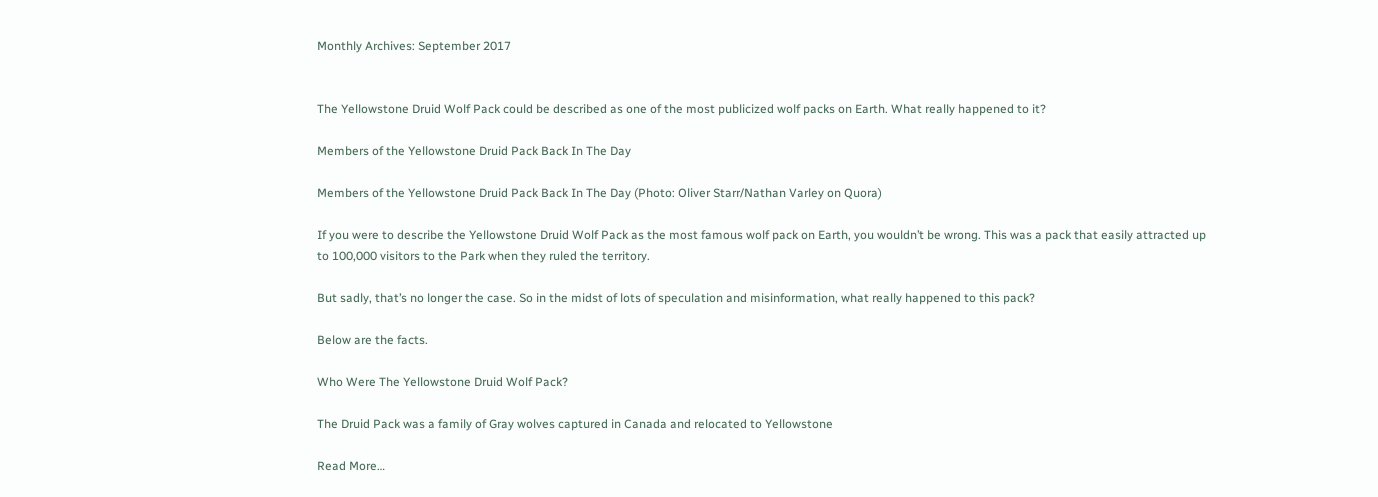Monthly Archives: September 2017


The Yellowstone Druid Wolf Pack could be described as one of the most publicized wolf packs on Earth. What really happened to it?

Members of the Yellowstone Druid Pack Back In The Day

Members of the Yellowstone Druid Pack Back In The Day (Photo: Oliver Starr/Nathan Varley on Quora)

If you were to describe the Yellowstone Druid Wolf Pack as the most famous wolf pack on Earth, you wouldn’t be wrong. This was a pack that easily attracted up to 100,000 visitors to the Park when they ruled the territory.

But sadly, that’s no longer the case. So in the midst of lots of speculation and misinformation, what really happened to this pack?

Below are the facts.

Who Were The Yellowstone Druid Wolf Pack?

The Druid Pack was a family of Gray wolves captured in Canada and relocated to Yellowstone

Read More…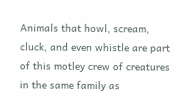Animals that howl, scream, cluck, and even whistle are part of this motley crew of creatures in the same family as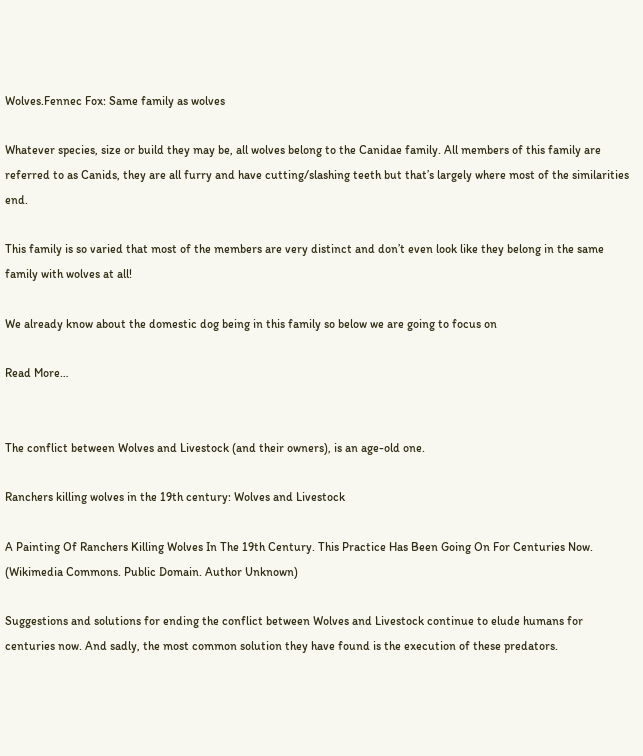Wolves.Fennec Fox: Same family as wolves

Whatever species, size or build they may be, all wolves belong to the Canidae family. All members of this family are referred to as Canids, they are all furry and have cutting/slashing teeth but that’s largely where most of the similarities end.

This family is so varied that most of the members are very distinct and don’t even look like they belong in the same family with wolves at all!

We already know about the domestic dog being in this family so below we are going to focus on

Read More…


The conflict between Wolves and Livestock (and their owners), is an age-old one.

Ranchers killing wolves in the 19th century: Wolves and Livestock

A Painting Of Ranchers Killing Wolves In The 19th Century. This Practice Has Been Going On For Centuries Now. (Wikimedia Commons. Public Domain. Author Unknown)

Suggestions and solutions for ending the conflict between Wolves and Livestock continue to elude humans for centuries now. And sadly, the most common solution they have found is the execution of these predators.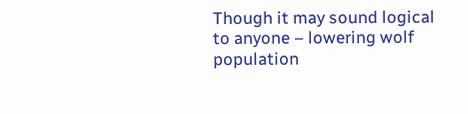Though it may sound logical to anyone – lowering wolf population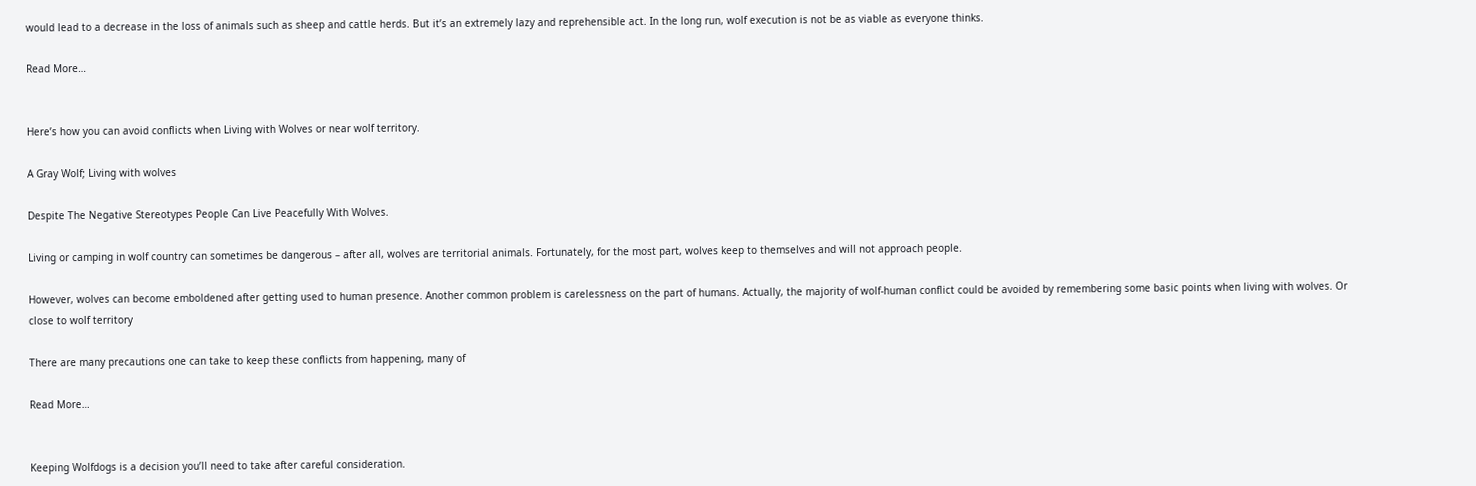would lead to a decrease in the loss of animals such as sheep and cattle herds. But it’s an extremely lazy and reprehensible act. In the long run, wolf execution is not be as viable as everyone thinks.

Read More…


Here’s how you can avoid conflicts when Living with Wolves or near wolf territory.

A Gray Wolf; Living with wolves

Despite The Negative Stereotypes People Can Live Peacefully With Wolves.

Living or camping in wolf country can sometimes be dangerous – after all, wolves are territorial animals. Fortunately, for the most part, wolves keep to themselves and will not approach people.

However, wolves can become emboldened after getting used to human presence. Another common problem is carelessness on the part of humans. Actually, the majority of wolf-human conflict could be avoided by remembering some basic points when living with wolves. Or close to wolf territory

There are many precautions one can take to keep these conflicts from happening, many of

Read More…


Keeping Wolfdogs is a decision you’ll need to take after careful consideration.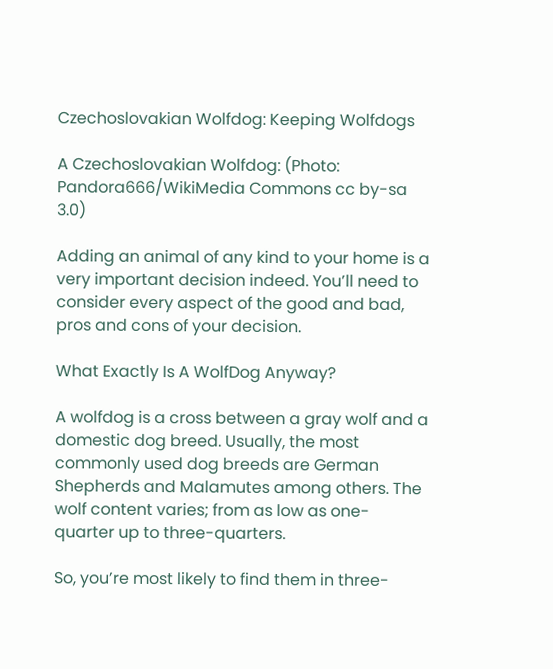Czechoslovakian Wolfdog: Keeping Wolfdogs

A Czechoslovakian Wolfdog: (Photo: Pandora666/WikiMedia Commons cc by-sa 3.0)

Adding an animal of any kind to your home is a very important decision indeed. You’ll need to consider every aspect of the good and bad, pros and cons of your decision.

What Exactly Is A WolfDog Anyway?

A wolfdog is a cross between a gray wolf and a domestic dog breed. Usually, the most commonly used dog breeds are German Shepherds and Malamutes among others. The wolf content varies; from as low as one-quarter up to three-quarters.

So, you’re most likely to find them in three-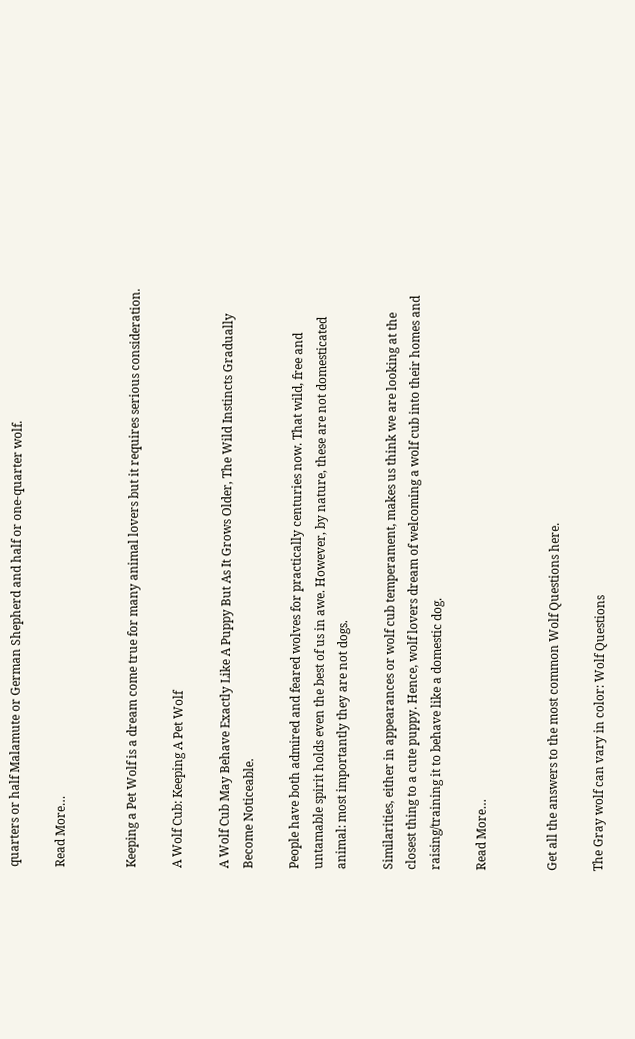quarters or half Malamute or German Shepherd and half or one-quarter wolf.

Read More…


Keeping a Pet Wolf is a dream come true for many animal lovers but it requires serious consideration.

A Wolf Cub: Keeping A Pet Wolf

A Wolf Cub May Behave Exactly Like A Puppy But As It Grows Older, The Wild Instincts Gradually Become Noticeable.

People have both admired and feared wolves for practically centuries now. That wild, free and untamable spirit holds even the best of us in awe. However, by nature, these are not domesticated animal: most importantly they are not dogs.

Similarities, either in appearances or wolf cub temperament, makes us think we are looking at the closest thing to a cute puppy. Hence, wolf lovers dream of welcoming a wolf cub into their homes and raising/training it to behave like a domestic dog.

Read More…


Get all the answers to the most common Wolf Questions here.

The Gray wolf can vary in color: Wolf Questions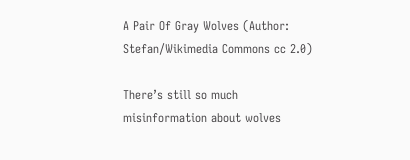A Pair Of Gray Wolves (Author: Stefan/Wikimedia Commons cc 2.0)

There’s still so much misinformation about wolves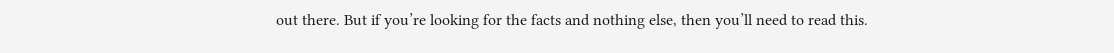out there. But if you’re looking for the facts and nothing else, then you’ll need to read this.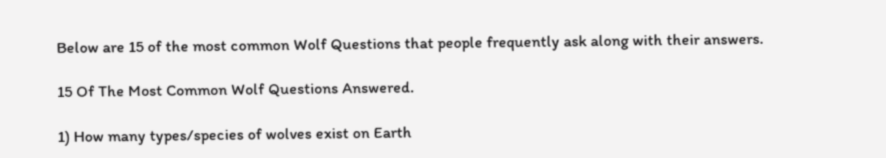Below are 15 of the most common Wolf Questions that people frequently ask along with their answers.

15 Of The Most Common Wolf Questions Answered.

1) How many types/species of wolves exist on Earth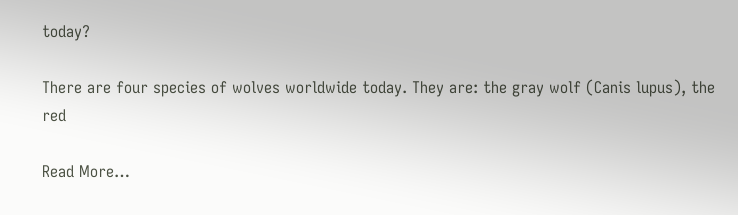today?

There are four species of wolves worldwide today. They are: the gray wolf (Canis lupus), the red

Read More…